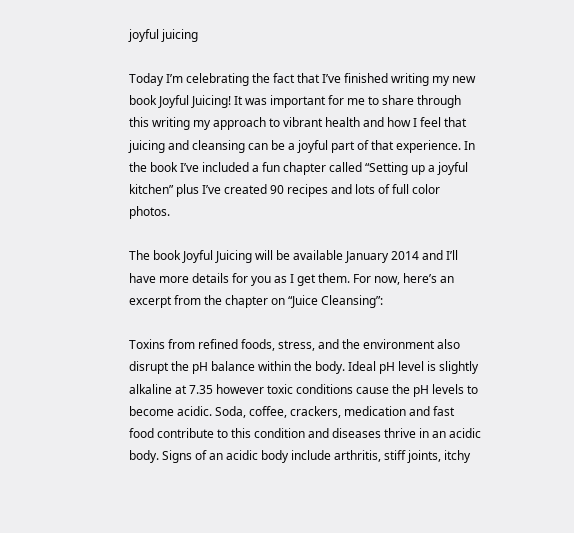joyful juicing

Today I’m celebrating the fact that I’ve finished writing my new book Joyful Juicing! It was important for me to share through this writing my approach to vibrant health and how I feel that juicing and cleansing can be a joyful part of that experience. In the book I’ve included a fun chapter called “Setting up a joyful kitchen” plus I’ve created 90 recipes and lots of full color photos.

The book Joyful Juicing will be available January 2014 and I’ll have more details for you as I get them. For now, here’s an excerpt from the chapter on “Juice Cleansing”:

Toxins from refined foods, stress, and the environment also disrupt the pH balance within the body. Ideal pH level is slightly alkaline at 7.35 however toxic conditions cause the pH levels to become acidic. Soda, coffee, crackers, medication and fast food contribute to this condition and diseases thrive in an acidic body. Signs of an acidic body include arthritis, stiff joints, itchy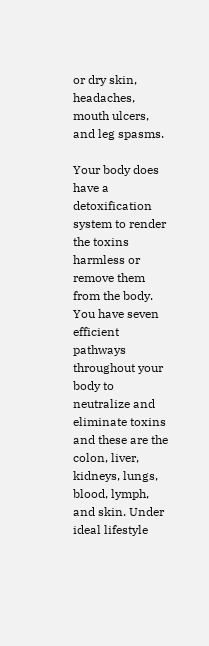or dry skin, headaches, mouth ulcers, and leg spasms.

Your body does have a detoxification system to render the toxins harmless or remove them from the body. You have seven efficient pathways throughout your body to neutralize and eliminate toxins and these are the colon, liver, kidneys, lungs, blood, lymph, and skin. Under ideal lifestyle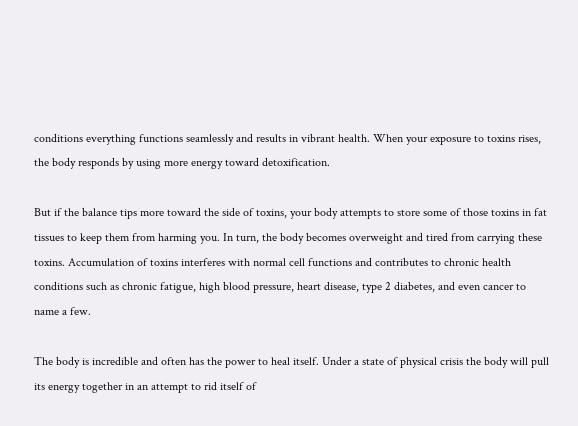conditions everything functions seamlessly and results in vibrant health. When your exposure to toxins rises, the body responds by using more energy toward detoxification.

But if the balance tips more toward the side of toxins, your body attempts to store some of those toxins in fat tissues to keep them from harming you. In turn, the body becomes overweight and tired from carrying these toxins. Accumulation of toxins interferes with normal cell functions and contributes to chronic health conditions such as chronic fatigue, high blood pressure, heart disease, type 2 diabetes, and even cancer to name a few.

The body is incredible and often has the power to heal itself. Under a state of physical crisis the body will pull its energy together in an attempt to rid itself of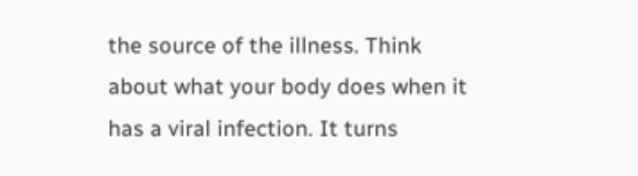the source of the illness. Think about what your body does when it has a viral infection. It turns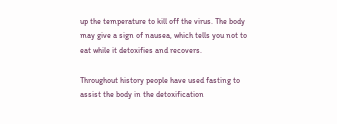up the temperature to kill off the virus. The body may give a sign of nausea, which tells you not to eat while it detoxifies and recovers.

Throughout history people have used fasting to assist the body in the detoxification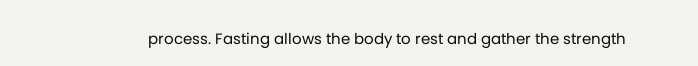process. Fasting allows the body to rest and gather the strength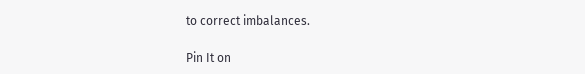to correct imbalances.

Pin It on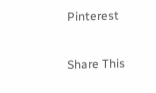Pinterest

Share This